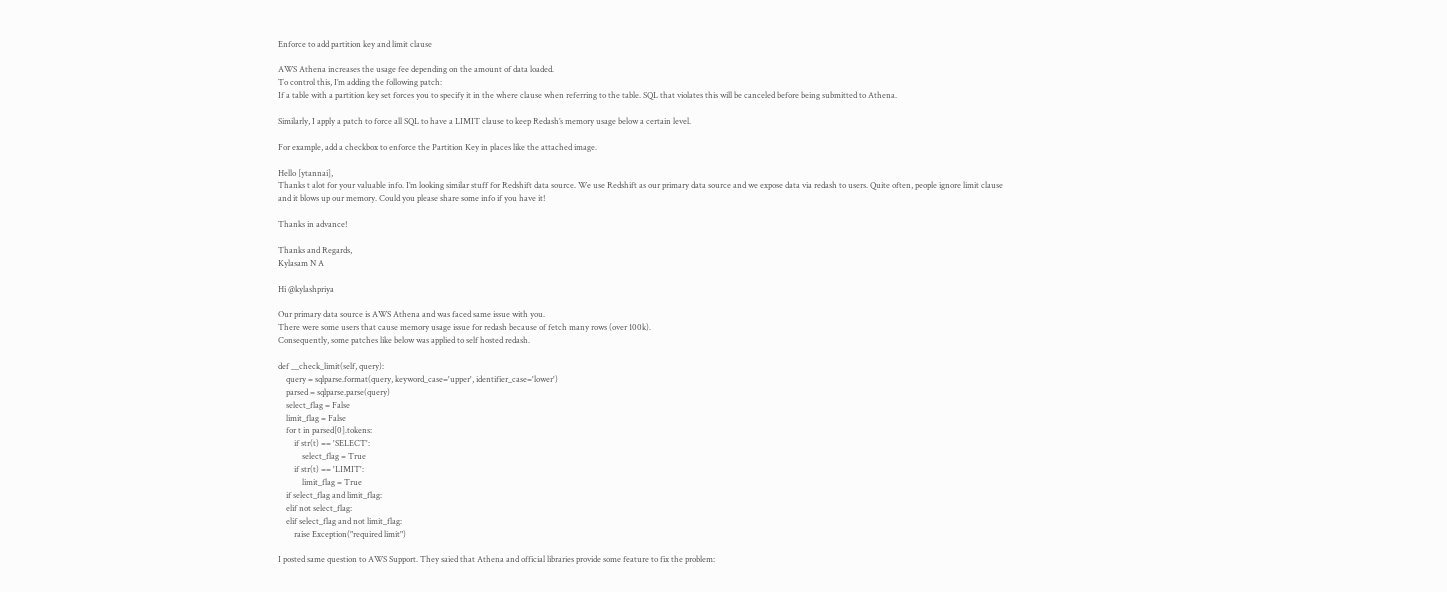Enforce to add partition key and limit clause

AWS Athena increases the usage fee depending on the amount of data loaded.
To control this, I’m adding the following patch:
If a table with a partition key set forces you to specify it in the where clause when referring to the table. SQL that violates this will be canceled before being submitted to Athena.

Similarly, I apply a patch to force all SQL to have a LIMIT clause to keep Redash’s memory usage below a certain level.

For example, add a checkbox to enforce the Partition Key in places like the attached image.

Hello [ytannai],
Thanks t alot for your valuable info. I’m looking similar stuff for Redshift data source. We use Redshift as our primary data source and we expose data via redash to users. Quite often, people ignore limit clause and it blows up our memory. Could you please share some info if you have it!

Thanks in advance!

Thanks and Regards,
Kylasam N A

Hi @kylashpriya

Our primary data source is AWS Athena and was faced same issue with you.
There were some users that cause memory usage issue for redash because of fetch many rows (over 100k).
Consequently, some patches like below was applied to self hosted redash.

def __check_limit(self, query):
    query = sqlparse.format(query, keyword_case='upper', identifier_case='lower')
    parsed = sqlparse.parse(query)
    select_flag = False
    limit_flag = False
    for t in parsed[0].tokens:
        if str(t) == 'SELECT':
            select_flag = True
        if str(t) == 'LIMIT':
            limit_flag = True
    if select_flag and limit_flag:
    elif not select_flag:
    elif select_flag and not limit_flag:
        raise Exception("required limit")

I posted same question to AWS Support. They saied that Athena and official libraries provide some feature to fix the problem: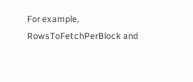For example, RowsToFetchPerBlock and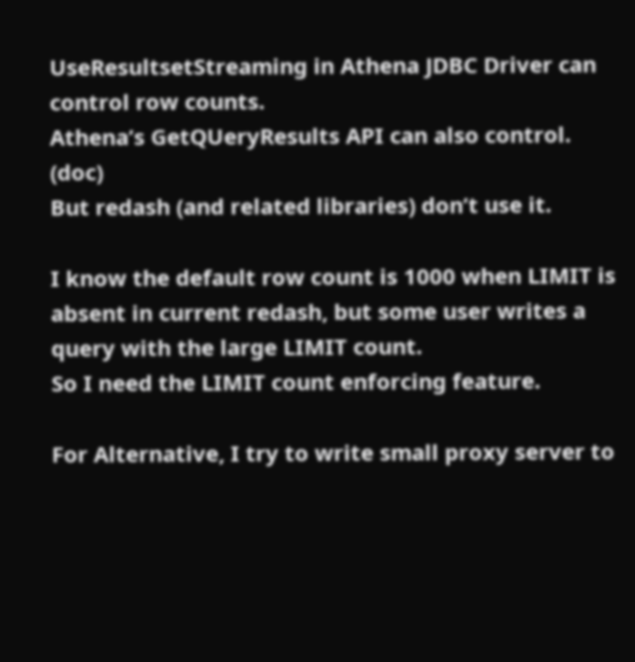UseResultsetStreaming in Athena JDBC Driver can control row counts.
Athena’s GetQUeryResults API can also control. (doc)
But redash (and related libraries) don’t use it.

I know the default row count is 1000 when LIMIT is absent in current redash, but some user writes a query with the large LIMIT count.
So I need the LIMIT count enforcing feature.

For Alternative, I try to write small proxy server to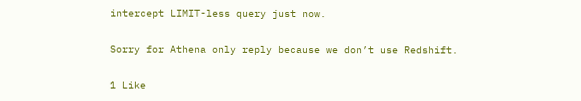intercept LIMIT-less query just now.

Sorry for Athena only reply because we don’t use Redshift.

1 Like